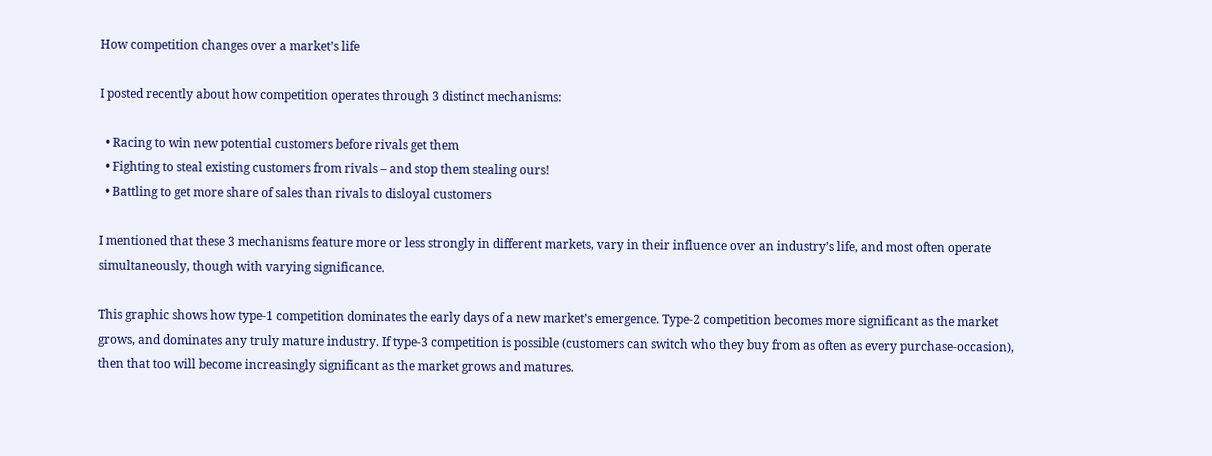How competition changes over a market’s life

I posted recently about how competition operates through 3 distinct mechanisms:

  • Racing to win new potential customers before rivals get them
  • Fighting to steal existing customers from rivals – and stop them stealing ours!
  • Battling to get more share of sales than rivals to disloyal customers

I mentioned that these 3 mechanisms feature more or less strongly in different markets, vary in their influence over an industry’s life, and most often operate simultaneously, though with varying significance.

This graphic shows how type-1 competition dominates the early days of a new market’s emergence. Type-2 competition becomes more significant as the market grows, and dominates any truly mature industry. If type-3 competition is possible (customers can switch who they buy from as often as every purchase-occasion), then that too will become increasingly significant as the market grows and matures.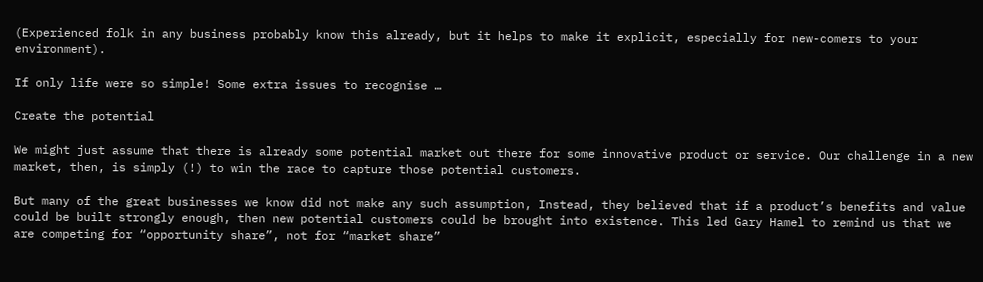(Experienced folk in any business probably know this already, but it helps to make it explicit, especially for new-comers to your environment).

If only life were so simple! Some extra issues to recognise …

Create the potential

We might just assume that there is already some potential market out there for some innovative product or service. Our challenge in a new market, then, is simply (!) to win the race to capture those potential customers.

But many of the great businesses we know did not make any such assumption, Instead, they believed that if a product’s benefits and value could be built strongly enough, then new potential customers could be brought into existence. This led Gary Hamel to remind us that we are competing for “opportunity share”, not for “market share”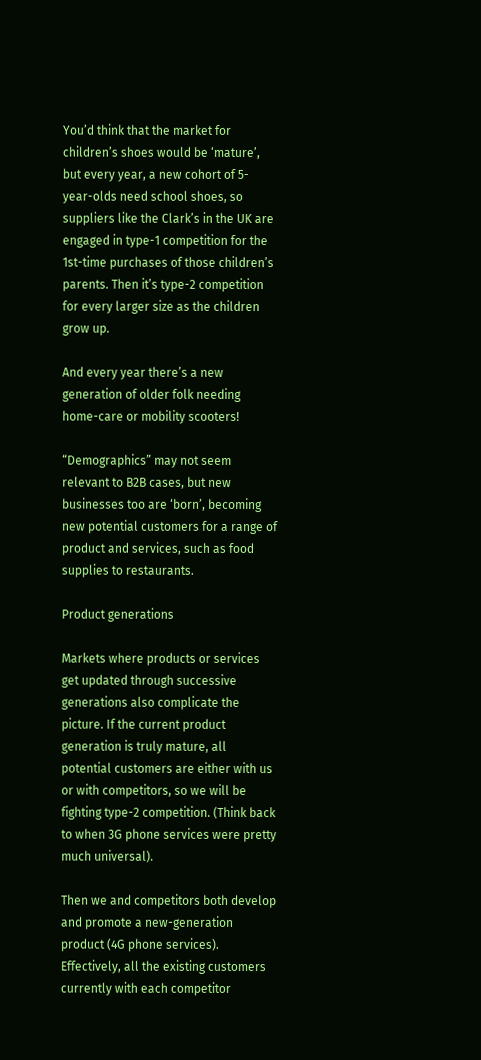You’d think that the market for children’s shoes would be ‘mature’, but every year, a new cohort of 5-year-olds need school shoes, so suppliers like the Clark’s in the UK are engaged in type-1 competition for the 1st-time purchases of those children’s parents. Then it’s type-2 competition for every larger size as the children grow up.

And every year there’s a new generation of older folk needing home-care or mobility scooters!

“Demographics” may not seem relevant to B2B cases, but new businesses too are ‘born’, becoming new potential customers for a range of product and services, such as food supplies to restaurants.

Product generations

Markets where products or services get updated through successive generations also complicate the picture. If the current product generation is truly mature, all potential customers are either with us or with competitors, so we will be fighting type-2 competition. (Think back to when 3G phone services were pretty much universal).

Then we and competitors both develop and promote a new-generation product (4G phone services). Effectively, all the existing customers currently with each competitor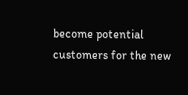become potential customers for the new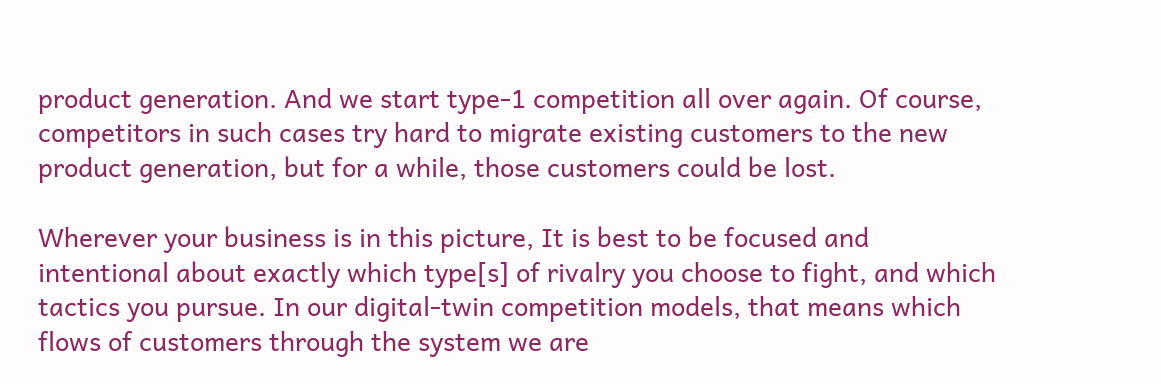product generation. And we start type-1 competition all over again. Of course, competitors in such cases try hard to migrate existing customers to the new product generation, but for a while, those customers could be lost.

Wherever your business is in this picture, It is best to be focused and intentional about exactly which type[s] of rivalry you choose to fight, and which tactics you pursue. In our digital-twin competition models, that means which flows of customers through the system we are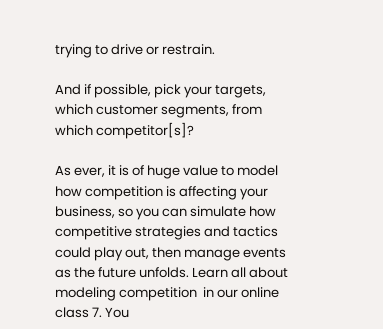trying to drive or restrain.

And if possible, pick your targets, which customer segments, from which competitor[s]?

As ever, it is of huge value to model how competition is affecting your business, so you can simulate how competitive strategies and tactics could play out, then manage events as the future unfolds. Learn all about modeling competition  in our online class 7. You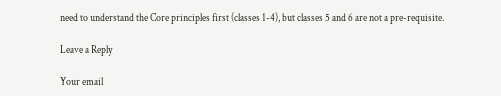need to understand the Core principles first (classes 1-4), but classes 5 and 6 are not a pre-requisite.

Leave a Reply

Your email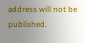address will not be published.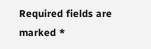Required fields are marked *